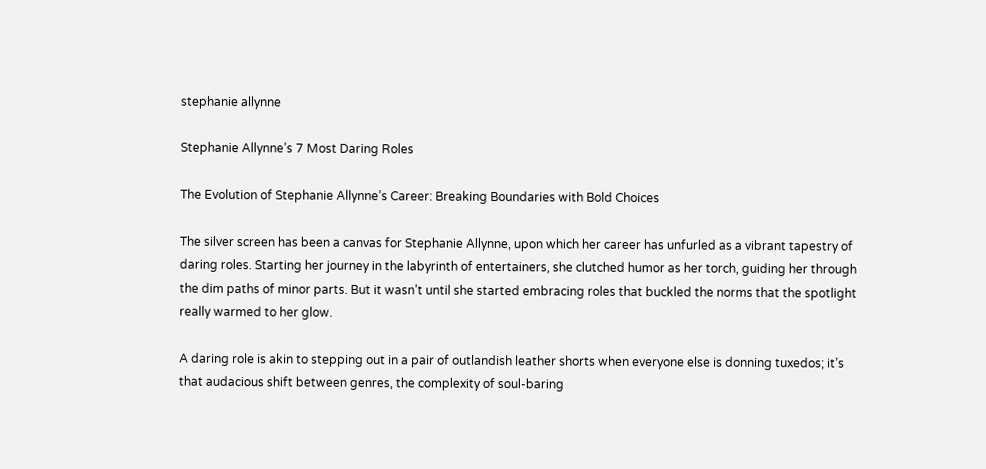stephanie allynne

Stephanie Allynne’s 7 Most Daring Roles

The Evolution of Stephanie Allynne’s Career: Breaking Boundaries with Bold Choices

The silver screen has been a canvas for Stephanie Allynne, upon which her career has unfurled as a vibrant tapestry of daring roles. Starting her journey in the labyrinth of entertainers, she clutched humor as her torch, guiding her through the dim paths of minor parts. But it wasn’t until she started embracing roles that buckled the norms that the spotlight really warmed to her glow.

A daring role is akin to stepping out in a pair of outlandish leather shorts when everyone else is donning tuxedos; it’s that audacious shift between genres, the complexity of soul-baring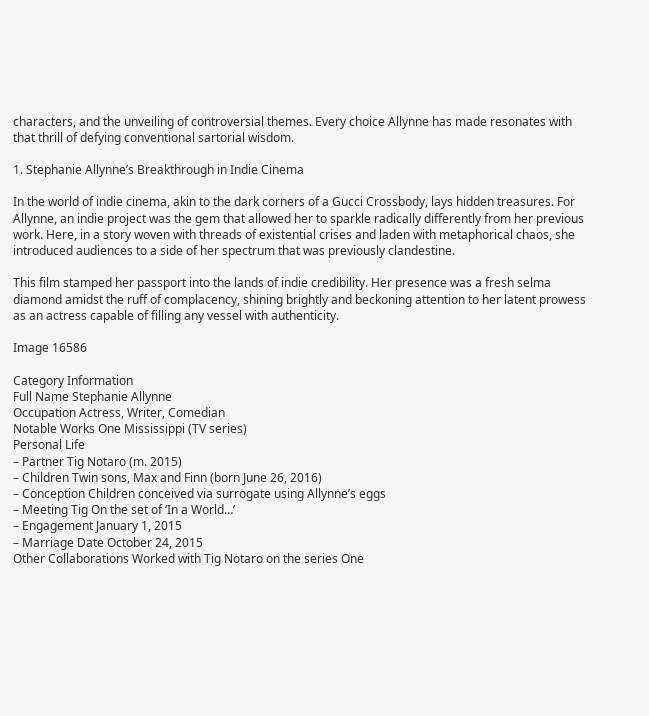characters, and the unveiling of controversial themes. Every choice Allynne has made resonates with that thrill of defying conventional sartorial wisdom.

1. Stephanie Allynne’s Breakthrough in Indie Cinema

In the world of indie cinema, akin to the dark corners of a Gucci Crossbody, lays hidden treasures. For Allynne, an indie project was the gem that allowed her to sparkle radically differently from her previous work. Here, in a story woven with threads of existential crises and laden with metaphorical chaos, she introduced audiences to a side of her spectrum that was previously clandestine.

This film stamped her passport into the lands of indie credibility. Her presence was a fresh selma diamond amidst the ruff of complacency, shining brightly and beckoning attention to her latent prowess as an actress capable of filling any vessel with authenticity.

Image 16586

Category Information
Full Name Stephanie Allynne
Occupation Actress, Writer, Comedian
Notable Works One Mississippi (TV series)
Personal Life
– Partner Tig Notaro (m. 2015)
– Children Twin sons, Max and Finn (born June 26, 2016)
– Conception Children conceived via surrogate using Allynne’s eggs
– Meeting Tig On the set of ‘In a World…’
– Engagement January 1, 2015
– Marriage Date October 24, 2015
Other Collaborations Worked with Tig Notaro on the series One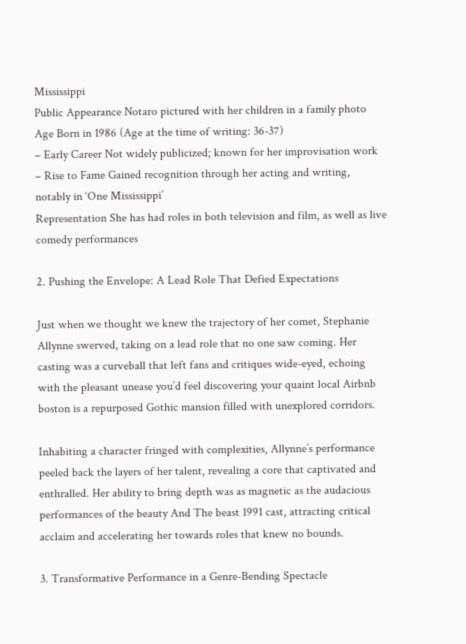Mississippi
Public Appearance Notaro pictured with her children in a family photo
Age Born in 1986 (Age at the time of writing: 36-37)
– Early Career Not widely publicized; known for her improvisation work
– Rise to Fame Gained recognition through her acting and writing, notably in ‘One Mississippi’
Representation She has had roles in both television and film, as well as live comedy performances

2. Pushing the Envelope: A Lead Role That Defied Expectations

Just when we thought we knew the trajectory of her comet, Stephanie Allynne swerved, taking on a lead role that no one saw coming. Her casting was a curveball that left fans and critiques wide-eyed, echoing with the pleasant unease you’d feel discovering your quaint local Airbnb boston is a repurposed Gothic mansion filled with unexplored corridors.

Inhabiting a character fringed with complexities, Allynne’s performance peeled back the layers of her talent, revealing a core that captivated and enthralled. Her ability to bring depth was as magnetic as the audacious performances of the beauty And The beast 1991 cast, attracting critical acclaim and accelerating her towards roles that knew no bounds.

3. Transformative Performance in a Genre-Bending Spectacle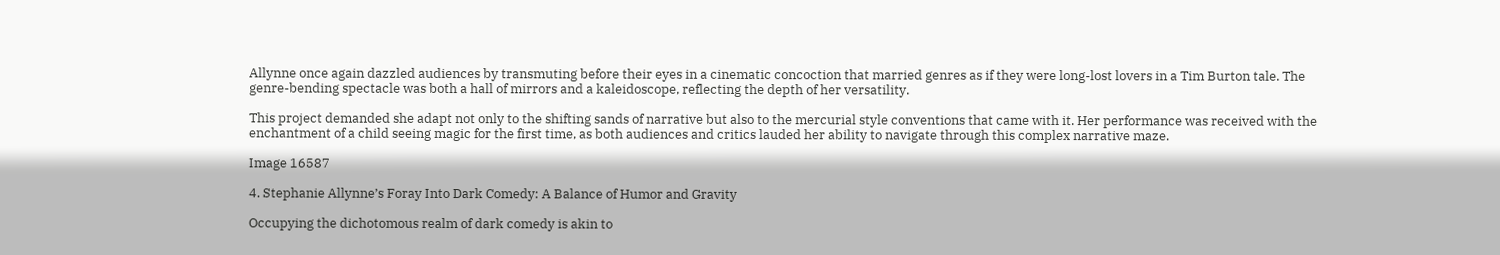Allynne once again dazzled audiences by transmuting before their eyes in a cinematic concoction that married genres as if they were long-lost lovers in a Tim Burton tale. The genre-bending spectacle was both a hall of mirrors and a kaleidoscope, reflecting the depth of her versatility.

This project demanded she adapt not only to the shifting sands of narrative but also to the mercurial style conventions that came with it. Her performance was received with the enchantment of a child seeing magic for the first time, as both audiences and critics lauded her ability to navigate through this complex narrative maze.

Image 16587

4. Stephanie Allynne’s Foray Into Dark Comedy: A Balance of Humor and Gravity

Occupying the dichotomous realm of dark comedy is akin to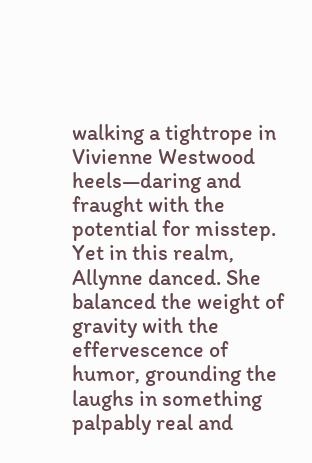walking a tightrope in Vivienne Westwood heels—daring and fraught with the potential for misstep. Yet in this realm, Allynne danced. She balanced the weight of gravity with the effervescence of humor, grounding the laughs in something palpably real and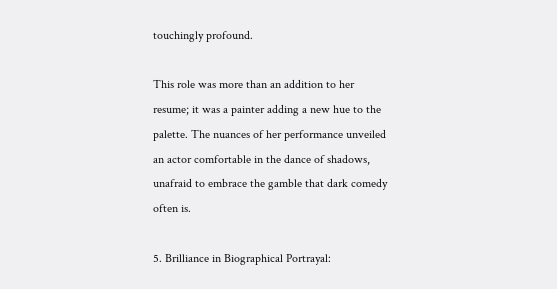touchingly profound.

This role was more than an addition to her resume; it was a painter adding a new hue to the palette. The nuances of her performance unveiled an actor comfortable in the dance of shadows, unafraid to embrace the gamble that dark comedy often is.

5. Brilliance in Biographical Portrayal: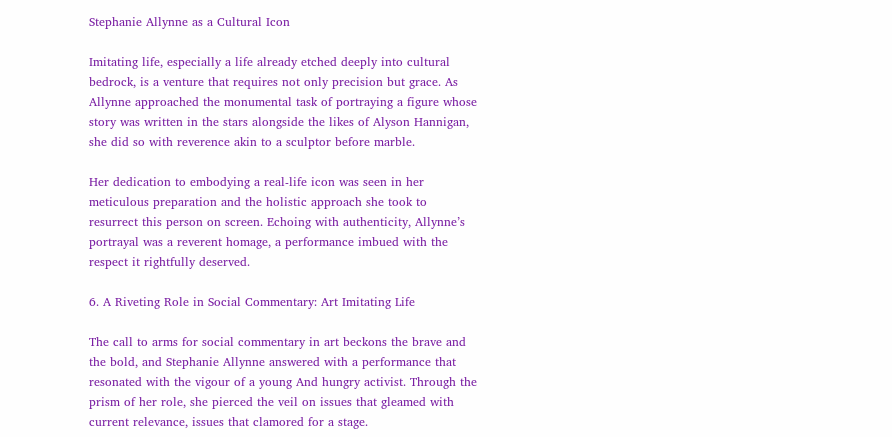Stephanie Allynne as a Cultural Icon

Imitating life, especially a life already etched deeply into cultural bedrock, is a venture that requires not only precision but grace. As Allynne approached the monumental task of portraying a figure whose story was written in the stars alongside the likes of Alyson Hannigan, she did so with reverence akin to a sculptor before marble.

Her dedication to embodying a real-life icon was seen in her meticulous preparation and the holistic approach she took to resurrect this person on screen. Echoing with authenticity, Allynne’s portrayal was a reverent homage, a performance imbued with the respect it rightfully deserved.

6. A Riveting Role in Social Commentary: Art Imitating Life

The call to arms for social commentary in art beckons the brave and the bold, and Stephanie Allynne answered with a performance that resonated with the vigour of a young And hungry activist. Through the prism of her role, she pierced the veil on issues that gleamed with current relevance, issues that clamored for a stage.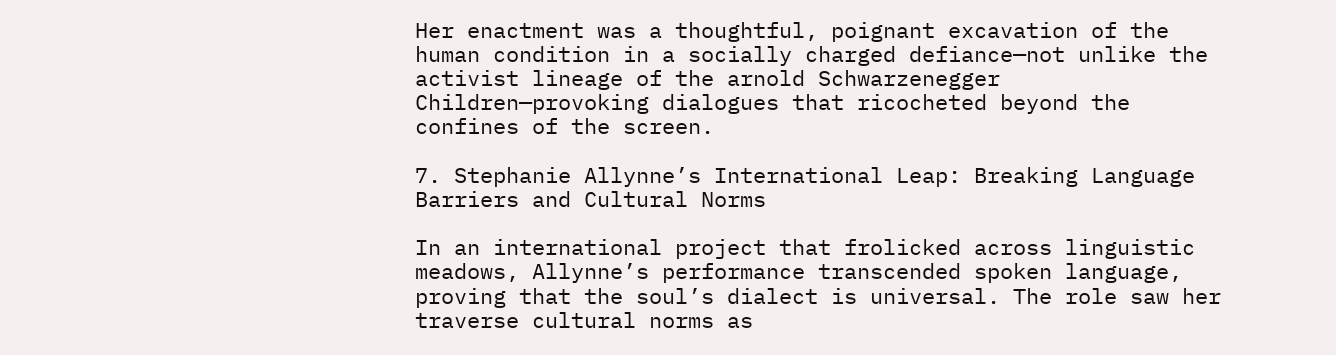Her enactment was a thoughtful, poignant excavation of the human condition in a socially charged defiance—not unlike the activist lineage of the arnold Schwarzenegger Children—provoking dialogues that ricocheted beyond the confines of the screen.

7. Stephanie Allynne’s International Leap: Breaking Language Barriers and Cultural Norms

In an international project that frolicked across linguistic meadows, Allynne’s performance transcended spoken language, proving that the soul’s dialect is universal. The role saw her traverse cultural norms as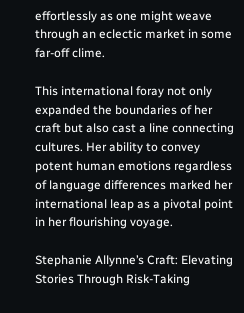effortlessly as one might weave through an eclectic market in some far-off clime.

This international foray not only expanded the boundaries of her craft but also cast a line connecting cultures. Her ability to convey potent human emotions regardless of language differences marked her international leap as a pivotal point in her flourishing voyage.

Stephanie Allynne’s Craft: Elevating Stories Through Risk-Taking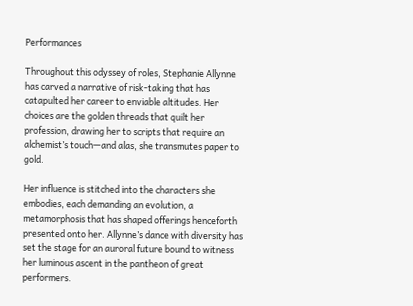Performances

Throughout this odyssey of roles, Stephanie Allynne has carved a narrative of risk-taking that has catapulted her career to enviable altitudes. Her choices are the golden threads that quilt her profession, drawing her to scripts that require an alchemist’s touch—and alas, she transmutes paper to gold.

Her influence is stitched into the characters she embodies, each demanding an evolution, a metamorphosis that has shaped offerings henceforth presented onto her. Allynne’s dance with diversity has set the stage for an auroral future bound to witness her luminous ascent in the pantheon of great performers.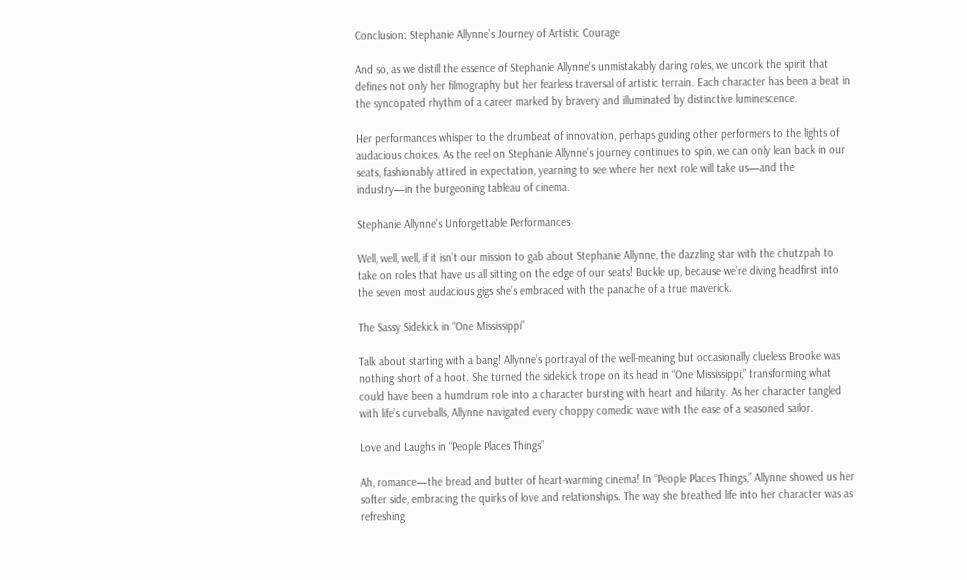Conclusion: Stephanie Allynne’s Journey of Artistic Courage

And so, as we distill the essence of Stephanie Allynne’s unmistakably daring roles, we uncork the spirit that defines not only her filmography but her fearless traversal of artistic terrain. Each character has been a beat in the syncopated rhythm of a career marked by bravery and illuminated by distinctive luminescence.

Her performances whisper to the drumbeat of innovation, perhaps guiding other performers to the lights of audacious choices. As the reel on Stephanie Allynne’s journey continues to spin, we can only lean back in our seats, fashionably attired in expectation, yearning to see where her next role will take us—and the industry—in the burgeoning tableau of cinema.

Stephanie Allynne’s Unforgettable Performances

Well, well, well, if it isn’t our mission to gab about Stephanie Allynne, the dazzling star with the chutzpah to take on roles that have us all sitting on the edge of our seats! Buckle up, because we’re diving headfirst into the seven most audacious gigs she’s embraced with the panache of a true maverick.

The Sassy Sidekick in “One Mississippi”

Talk about starting with a bang! Allynne’s portrayal of the well-meaning but occasionally clueless Brooke was nothing short of a hoot. She turned the sidekick trope on its head in “One Mississippi,” transforming what could have been a humdrum role into a character bursting with heart and hilarity. As her character tangled with life’s curveballs, Allynne navigated every choppy comedic wave with the ease of a seasoned sailor.

Love and Laughs in “People Places Things”

Ah, romance—the bread and butter of heart-warming cinema! In “People Places Things,” Allynne showed us her softer side, embracing the quirks of love and relationships. The way she breathed life into her character was as refreshing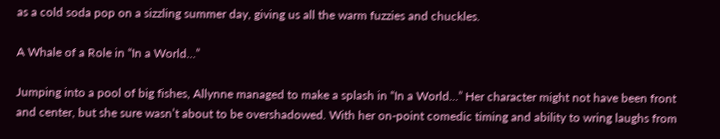as a cold soda pop on a sizzling summer day, giving us all the warm fuzzies and chuckles.

A Whale of a Role in “In a World…”

Jumping into a pool of big fishes, Allynne managed to make a splash in “In a World…” Her character might not have been front and center, but she sure wasn’t about to be overshadowed. With her on-point comedic timing and ability to wring laughs from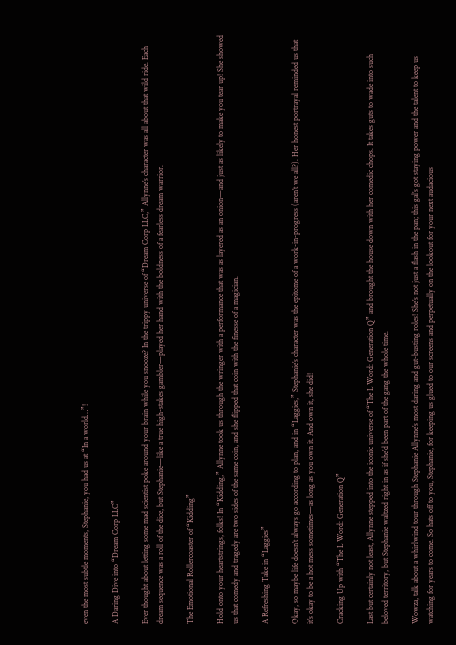even the most subtle moments, Stephanie, you had us at “In a world…”!

A Daring Dive into “Dream Corp LLC”

Ever thought about letting some mad scientist poke around your brain while you snooze? In the trippy universe of “Dream Corp LLC,” Allynne’s character was all about that wild ride. Each dream sequence was a roll of the dice, but Stephanie—like a true high-stakes gambler—played her hand with the boldness of a fearless dream warrior.

The Emotional Rollercoaster of “Kidding”

Hold onto your heartstrings, folks! In “Kidding,” Allynne took us through the wringer with a performance that was as layered as an onion—and just as likely to make you tear up! She showed us that comedy and tragedy are two sides of the same coin, and she flipped that coin with the finesse of a magician.

A Refreshing Take in “Laggies”

Okay, so maybe life doesn’t always go according to plan, and in “Laggies,” Stephanie’s character was the epitome of a work-in-progress (aren’t we all?). Her honest portrayal reminded us that it’s okay to be a hot mess sometimes—as long as you own it. And own it, she did!

Cracking Up with “The L Word: Generation Q”

Last but certainly not least, Allynne stepped into the iconic universe of “The L Word: Generation Q” and brought the house down with her comedic chops. It takes guts to wade into such beloved territory, but Stephanie waltzed right in as if she’d been part of the gang the whole time.

Wowza, talk about a whirlwind tour through Stephanie Allynne’s most daring and gut-busting roles! She’s not just a flash in the pan; this gal’s got staying power and the talent to keep us watching for years to come. So hats off to you, Stephanie, for keeping us glued to our screens and perpetually on the lookout for your next audacious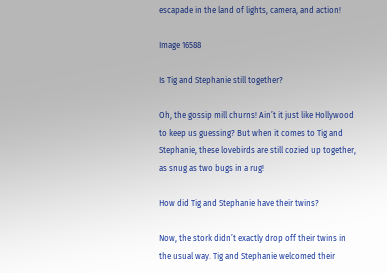escapade in the land of lights, camera, and action!

Image 16588

Is Tig and Stephanie still together?

Oh, the gossip mill churns! Ain’t it just like Hollywood to keep us guessing? But when it comes to Tig and Stephanie, these lovebirds are still cozied up together, as snug as two bugs in a rug!

How did Tig and Stephanie have their twins?

Now, the stork didn’t exactly drop off their twins in the usual way. Tig and Stephanie welcomed their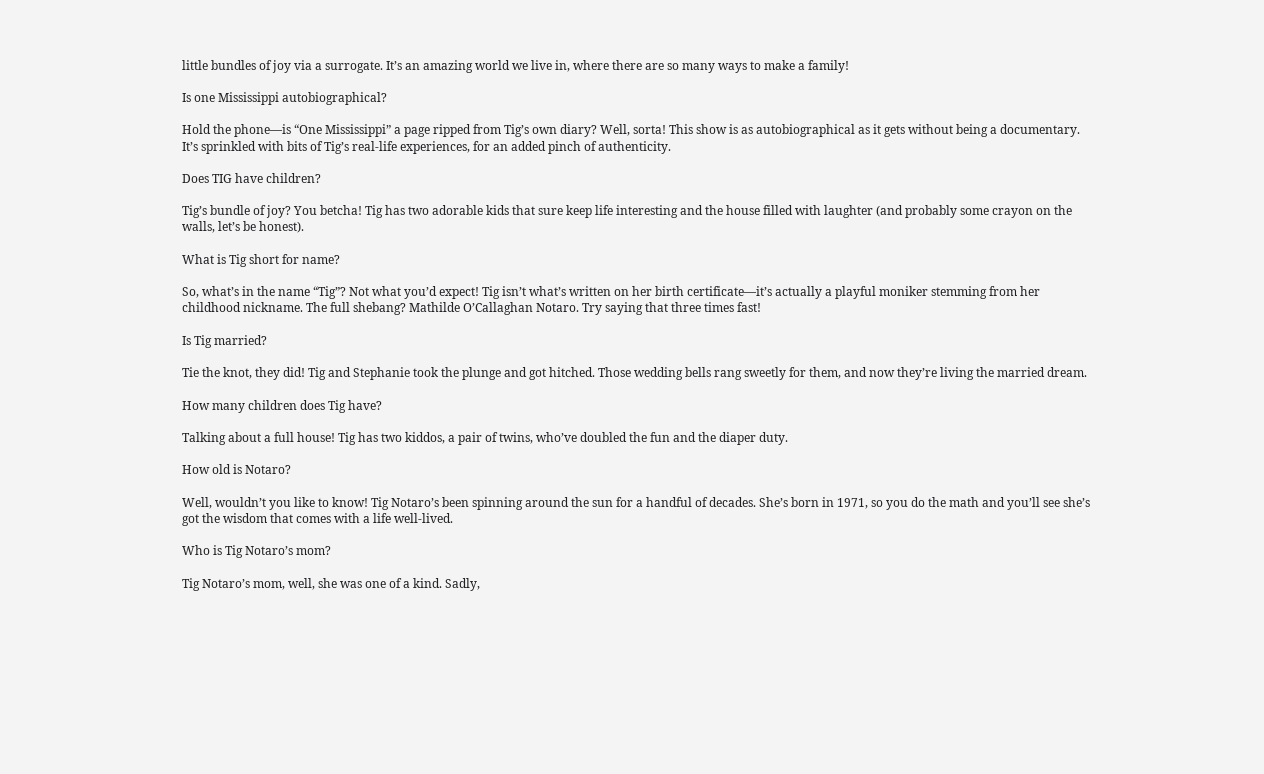little bundles of joy via a surrogate. It’s an amazing world we live in, where there are so many ways to make a family!

Is one Mississippi autobiographical?

Hold the phone—is “One Mississippi” a page ripped from Tig’s own diary? Well, sorta! This show is as autobiographical as it gets without being a documentary. It’s sprinkled with bits of Tig’s real-life experiences, for an added pinch of authenticity.

Does TIG have children?

Tig’s bundle of joy? You betcha! Tig has two adorable kids that sure keep life interesting and the house filled with laughter (and probably some crayon on the walls, let’s be honest).

What is Tig short for name?

So, what’s in the name “Tig”? Not what you’d expect! Tig isn’t what’s written on her birth certificate—it’s actually a playful moniker stemming from her childhood nickname. The full shebang? Mathilde O’Callaghan Notaro. Try saying that three times fast!

Is Tig married?

Tie the knot, they did! Tig and Stephanie took the plunge and got hitched. Those wedding bells rang sweetly for them, and now they’re living the married dream.

How many children does Tig have?

Talking about a full house! Tig has two kiddos, a pair of twins, who’ve doubled the fun and the diaper duty.

How old is Notaro?

Well, wouldn’t you like to know! Tig Notaro’s been spinning around the sun for a handful of decades. She’s born in 1971, so you do the math and you’ll see she’s got the wisdom that comes with a life well-lived.

Who is Tig Notaro’s mom?

Tig Notaro’s mom, well, she was one of a kind. Sadly,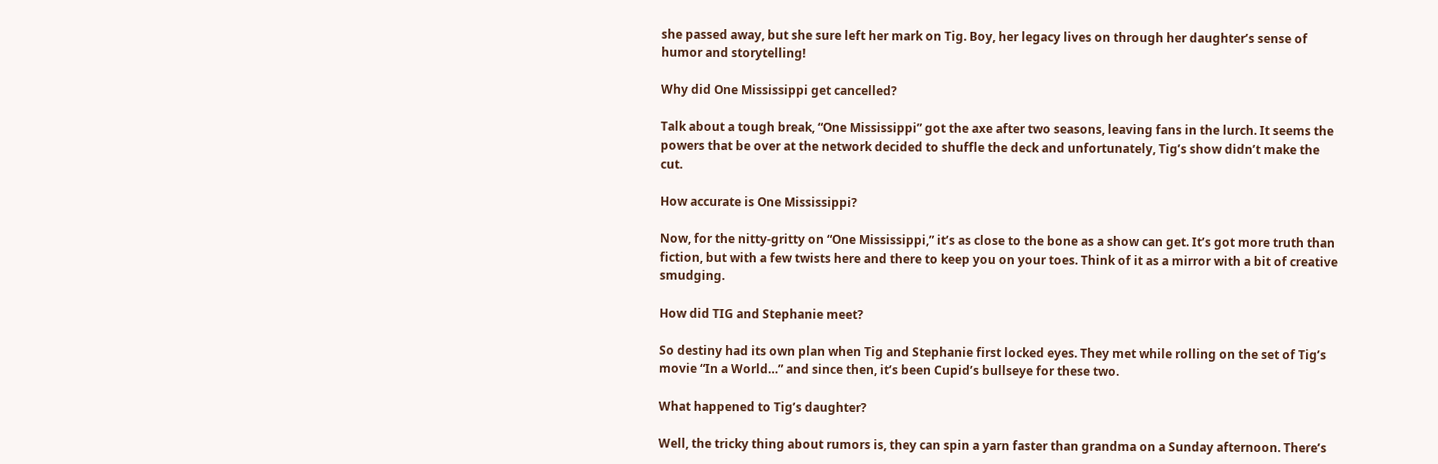she passed away, but she sure left her mark on Tig. Boy, her legacy lives on through her daughter’s sense of humor and storytelling!

Why did One Mississippi get cancelled?

Talk about a tough break, “One Mississippi” got the axe after two seasons, leaving fans in the lurch. It seems the powers that be over at the network decided to shuffle the deck and unfortunately, Tig’s show didn’t make the cut.

How accurate is One Mississippi?

Now, for the nitty-gritty on “One Mississippi,” it’s as close to the bone as a show can get. It’s got more truth than fiction, but with a few twists here and there to keep you on your toes. Think of it as a mirror with a bit of creative smudging.

How did TIG and Stephanie meet?

So destiny had its own plan when Tig and Stephanie first locked eyes. They met while rolling on the set of Tig’s movie “In a World…” and since then, it’s been Cupid’s bullseye for these two.

What happened to Tig’s daughter?

Well, the tricky thing about rumors is, they can spin a yarn faster than grandma on a Sunday afternoon. There’s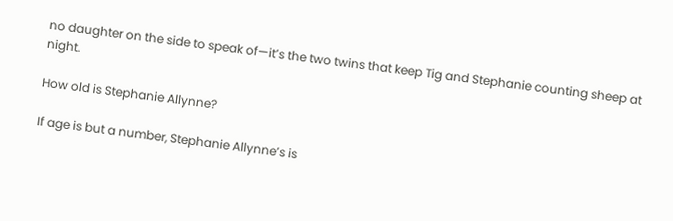no daughter on the side to speak of—it’s the two twins that keep Tig and Stephanie counting sheep at night.

How old is Stephanie Allynne?

If age is but a number, Stephanie Allynne’s is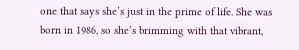one that says she’s just in the prime of life. She was born in 1986, so she’s brimming with that vibrant,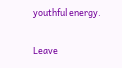youthful energy.


Leave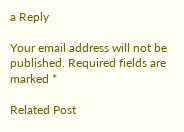a Reply

Your email address will not be published. Required fields are marked *

Related Post